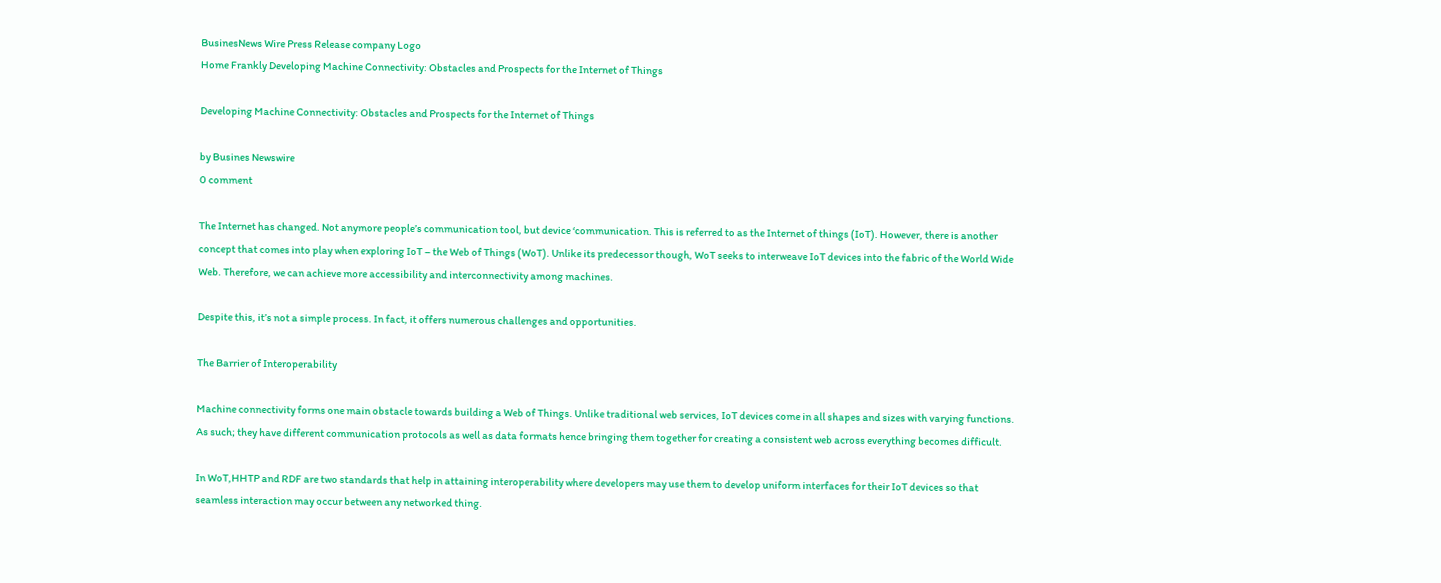BusinesNews Wire Press Release company Logo
Home Frankly Developing Machine Connectivity: Obstacles and Prospects for the Internet of Things

Developing Machine Connectivity: Obstacles and Prospects for the Internet of Things

by Busines Newswire
0 comment

The Internet has changed. Not anymore people’s communication tool, but device ‘communication. This is referred to as the Internet of things (IoT). However, there is another concept that comes into play when exploring IoT – the Web of Things (WoT). Unlike its predecessor though, WoT seeks to interweave IoT devices into the fabric of the World Wide Web. Therefore, we can achieve more accessibility and interconnectivity among machines.

Despite this, it’s not a simple process. In fact, it offers numerous challenges and opportunities.

The Barrier of Interoperability

Machine connectivity forms one main obstacle towards building a Web of Things. Unlike traditional web services, IoT devices come in all shapes and sizes with varying functions. As such; they have different communication protocols as well as data formats hence bringing them together for creating a consistent web across everything becomes difficult.

In WoT,HHTP and RDF are two standards that help in attaining interoperability where developers may use them to develop uniform interfaces for their IoT devices so that seamless interaction may occur between any networked thing.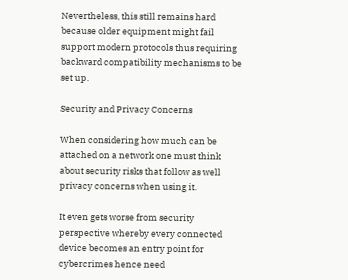Nevertheless, this still remains hard because older equipment might fail support modern protocols thus requiring backward compatibility mechanisms to be set up.

Security and Privacy Concerns

When considering how much can be attached on a network one must think about security risks that follow as well privacy concerns when using it.

It even gets worse from security perspective whereby every connected device becomes an entry point for cybercrimes hence need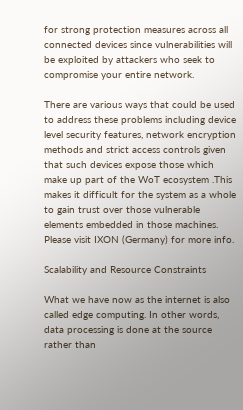for strong protection measures across all connected devices since vulnerabilities will be exploited by attackers who seek to compromise your entire network.

There are various ways that could be used to address these problems including device level security features, network encryption methods and strict access controls given that such devices expose those which make up part of the WoT ecosystem .This makes it difficult for the system as a whole to gain trust over those vulnerable elements embedded in those machines. Please visit IXON (Germany) for more info.

Scalability and Resource Constraints

What we have now as the internet is also called edge computing. In other words, data processing is done at the source rather than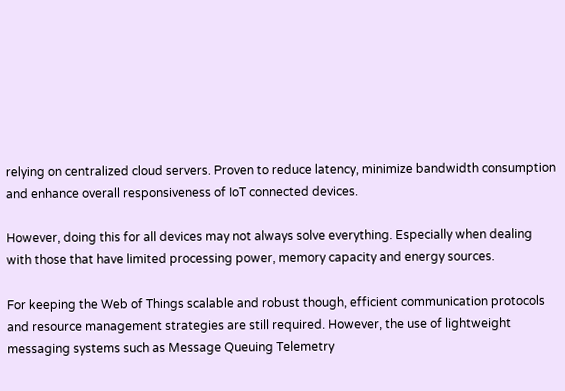relying on centralized cloud servers. Proven to reduce latency, minimize bandwidth consumption and enhance overall responsiveness of IoT connected devices.

However, doing this for all devices may not always solve everything. Especially when dealing with those that have limited processing power, memory capacity and energy sources.

For keeping the Web of Things scalable and robust though, efficient communication protocols and resource management strategies are still required. However, the use of lightweight messaging systems such as Message Queuing Telemetry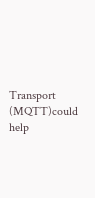Transport (MQTT)could help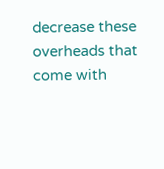decrease these overheads that come with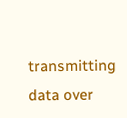transmitting data over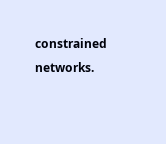constrained networks.